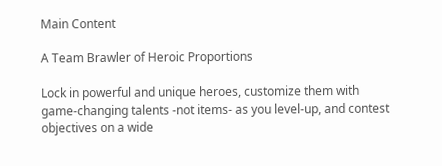Main Content

A Team Brawler of Heroic Proportions

Lock in powerful and unique heroes, customize them with game-changing talents -not items- as you level-up, and contest objectives on a wide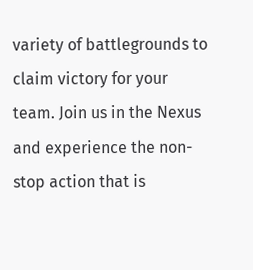variety of battlegrounds to claim victory for your team. Join us in the Nexus and experience the non-stop action that is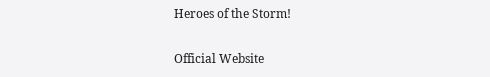Heroes of the Storm!

Official Website